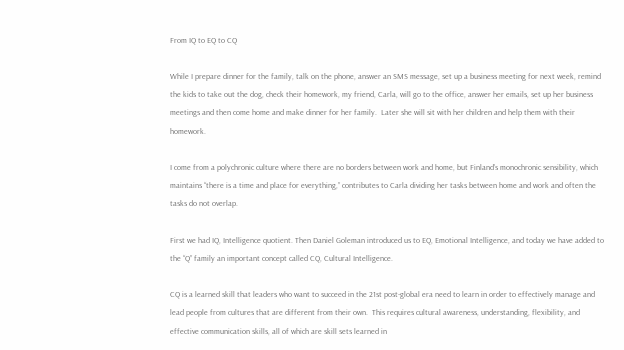From IQ to EQ to CQ

While I prepare dinner for the family, talk on the phone, answer an SMS message, set up a business meeting for next week, remind the kids to take out the dog, check their homework, my friend, Carla, will go to the office, answer her emails, set up her business meetings and then come home and make dinner for her family.  Later she will sit with her children and help them with their homework.

I come from a polychronic culture where there are no borders between work and home, but Finland’s monochronic sensibility, which maintains “there is a time and place for everything,” contributes to Carla dividing her tasks between home and work and often the tasks do not overlap.

First we had IQ, Intelligence quotient. Then Daniel Goleman introduced us to EQ, Emotional Intelligence, and today we have added to the “Q” family an important concept called CQ, Cultural Intelligence.

CQ is a learned skill that leaders who want to succeed in the 21st post-global era need to learn in order to effectively manage and lead people from cultures that are different from their own.  This requires cultural awareness, understanding, flexibility, and effective communication skills, all of which are skill sets learned in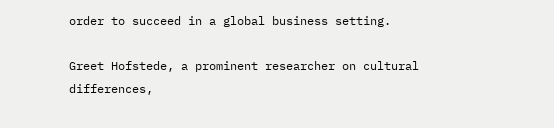order to succeed in a global business setting.

Greet Hofstede, a prominent researcher on cultural differences,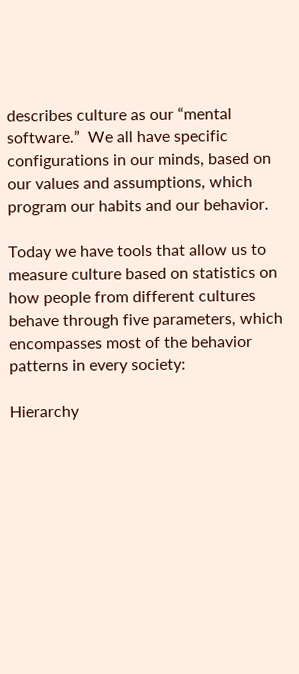describes culture as our “mental software.”  We all have specific configurations in our minds, based on our values and assumptions, which program our habits and our behavior.

Today we have tools that allow us to measure culture based on statistics on how people from different cultures behave through five parameters, which encompasses most of the behavior patterns in every society:

Hierarchy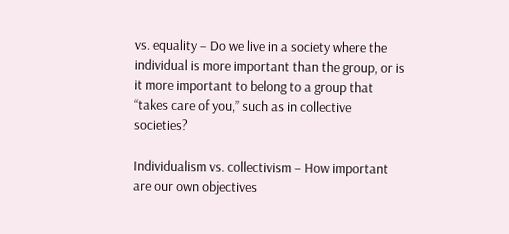vs. equality – Do we live in a society where the individual is more important than the group, or is it more important to belong to a group that “takes care of you,” such as in collective societies?

Individualism vs. collectivism – How important are our own objectives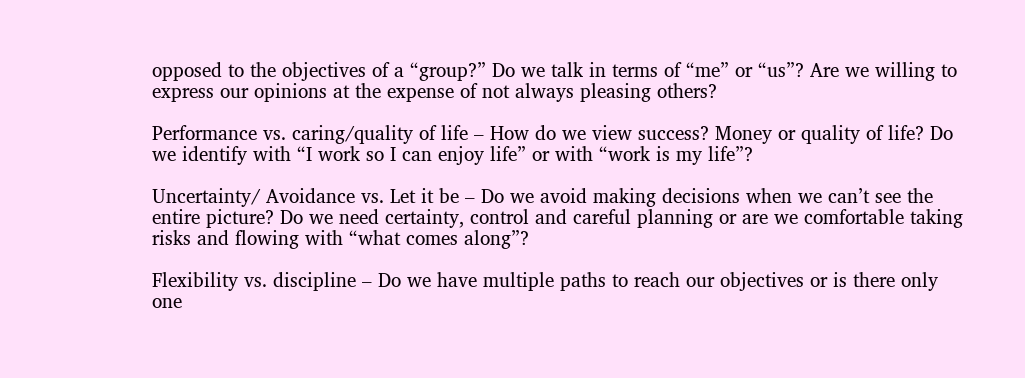opposed to the objectives of a “group?” Do we talk in terms of “me” or “us”? Are we willing to express our opinions at the expense of not always pleasing others?

Performance vs. caring/quality of life – How do we view success? Money or quality of life? Do we identify with “I work so I can enjoy life” or with “work is my life”?

Uncertainty/ Avoidance vs. Let it be – Do we avoid making decisions when we can’t see the entire picture? Do we need certainty, control and careful planning or are we comfortable taking risks and flowing with “what comes along”?

Flexibility vs. discipline – Do we have multiple paths to reach our objectives or is there only one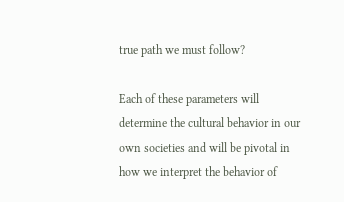true path we must follow?

Each of these parameters will determine the cultural behavior in our own societies and will be pivotal in how we interpret the behavior of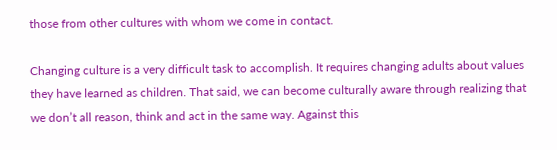those from other cultures with whom we come in contact.

Changing culture is a very difficult task to accomplish. It requires changing adults about values they have learned as children. That said, we can become culturally aware through realizing that we don’t all reason, think and act in the same way. Against this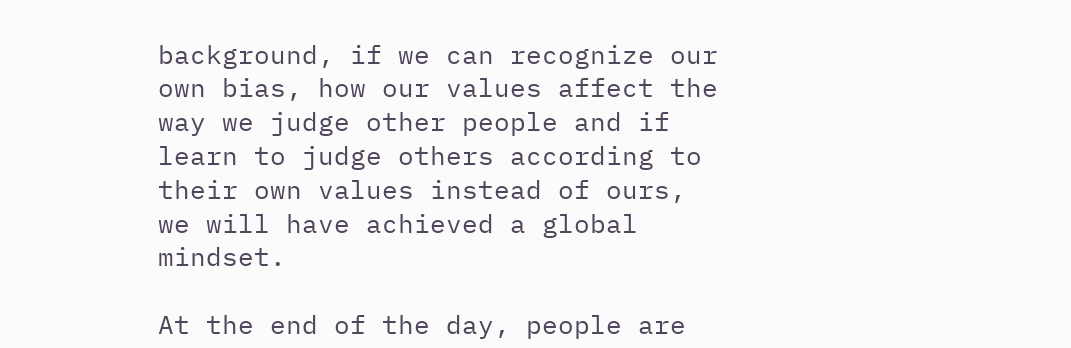background, if we can recognize our own bias, how our values affect the way we judge other people and if learn to judge others according to their own values instead of ours, we will have achieved a global mindset.

At the end of the day, people are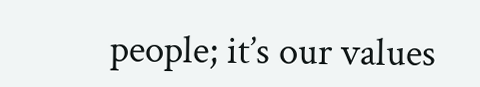people; it’s our values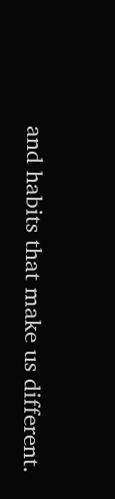and habits that make us different.